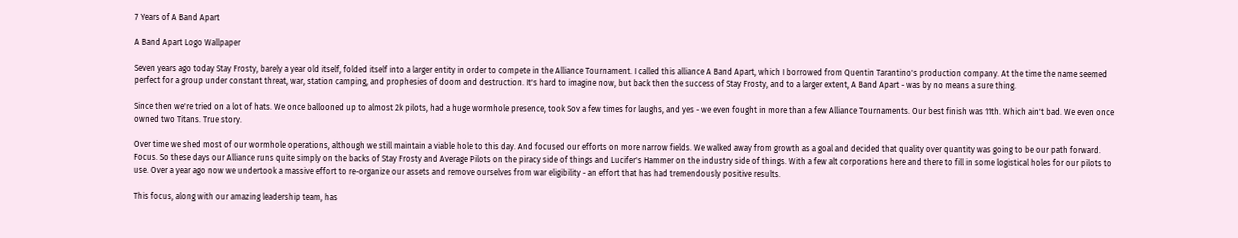7 Years of A Band Apart

A Band Apart Logo Wallpaper

Seven years ago today Stay Frosty, barely a year old itself, folded itself into a larger entity in order to compete in the Alliance Tournament. I called this alliance A Band Apart, which I borrowed from Quentin Tarantino's production company. At the time the name seemed perfect for a group under constant threat, war, station camping, and prophesies of doom and destruction. It's hard to imagine now, but back then the success of Stay Frosty, and to a larger extent, A Band Apart - was by no means a sure thing.

Since then we're tried on a lot of hats. We once ballooned up to almost 2k pilots, had a huge wormhole presence, took Sov a few times for laughs, and yes - we even fought in more than a few Alliance Tournaments. Our best finish was 11th. Which ain't bad. We even once owned two Titans. True story.

Over time we shed most of our wormhole operations, although we still maintain a viable hole to this day. And focused our efforts on more narrow fields. We walked away from growth as a goal and decided that quality over quantity was going to be our path forward. Focus. So these days our Alliance runs quite simply on the backs of Stay Frosty and Average Pilots on the piracy side of things and Lucifer's Hammer on the industry side of things. With a few alt corporations here and there to fill in some logistical holes for our pilots to use. Over a year ago now we undertook a massive effort to re-organize our assets and remove ourselves from war eligibility - an effort that has had tremendously positive results.

This focus, along with our amazing leadership team, has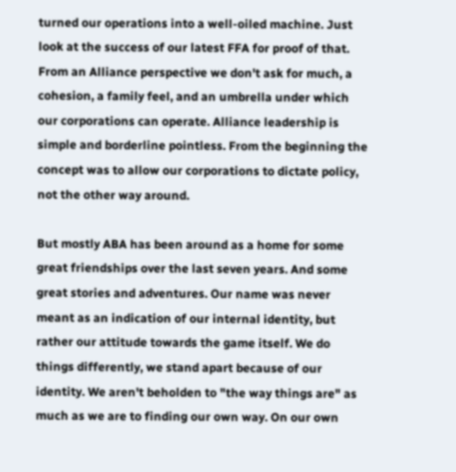turned our operations into a well-oiled machine. Just look at the success of our latest FFA for proof of that. From an Alliance perspective we don't ask for much, a cohesion, a family feel, and an umbrella under which our corporations can operate. Alliance leadership is simple and borderline pointless. From the beginning the concept was to allow our corporations to dictate policy, not the other way around.

But mostly ABA has been around as a home for some great friendships over the last seven years. And some great stories and adventures. Our name was never meant as an indication of our internal identity, but rather our attitude towards the game itself. We do things differently, we stand apart because of our identity. We aren't beholden to "the way things are" as much as we are to finding our own way. On our own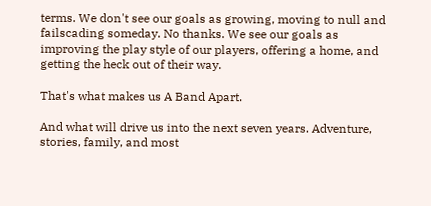terms. We don't see our goals as growing, moving to null and failscading someday. No thanks. We see our goals as improving the play style of our players, offering a home, and getting the heck out of their way.

That's what makes us A Band Apart.

And what will drive us into the next seven years. Adventure, stories, family, and most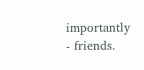importantly - friends.